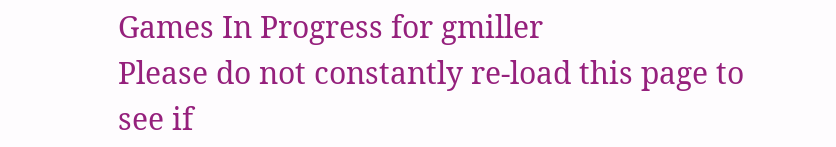Games In Progress for gmiller
Please do not constantly re-load this page to see if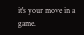it's your move in a game.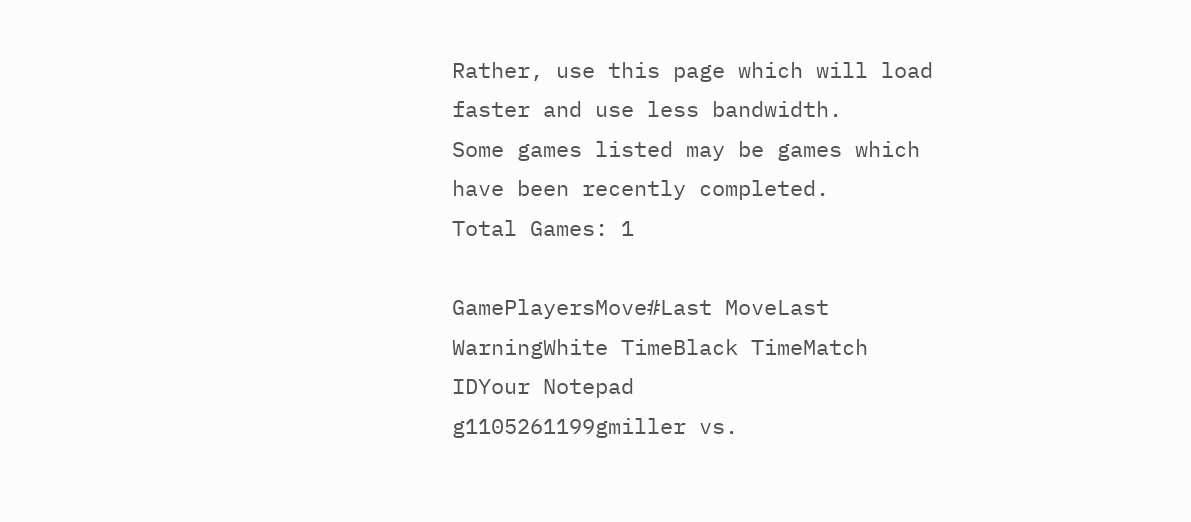Rather, use this page which will load faster and use less bandwidth.
Some games listed may be games which have been recently completed.
Total Games: 1

GamePlayersMove#Last MoveLast WarningWhite TimeBlack TimeMatch IDYour Notepad
g1105261199gmiller vs.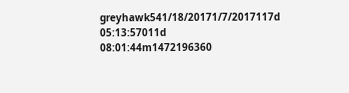greyhawk541/18/20171/7/2017117d 05:13:57011d 08:01:44m1472196360